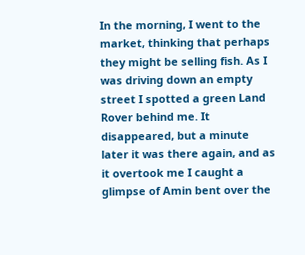In the morning, I went to the market, thinking that perhaps they might be selling fish. As I was driving down an empty street I spotted a green Land Rover behind me. It disappeared, but a minute later it was there again, and as it overtook me I caught a glimpse of Amin bent over the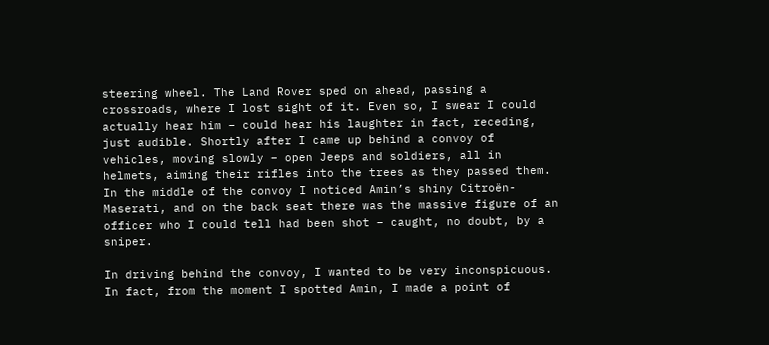steering wheel. The Land Rover sped on ahead, passing a crossroads, where I lost sight of it. Even so, I swear I could actually hear him – could hear his laughter in fact, receding, just audible. Shortly after I came up behind a convoy of vehicles, moving slowly – open Jeeps and soldiers, all in helmets, aiming their rifles into the trees as they passed them. In the middle of the convoy I noticed Amin’s shiny Citroën-Maserati, and on the back seat there was the massive figure of an officer who I could tell had been shot – caught, no doubt, by a sniper.

In driving behind the convoy, I wanted to be very inconspicuous. In fact, from the moment I spotted Amin, I made a point of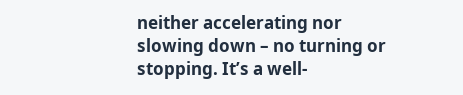neither accelerating nor slowing down – no turning or stopping. It’s a well-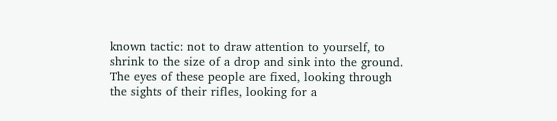known tactic: not to draw attention to yourself, to shrink to the size of a drop and sink into the ground. The eyes of these people are fixed, looking through the sights of their rifles, looking for a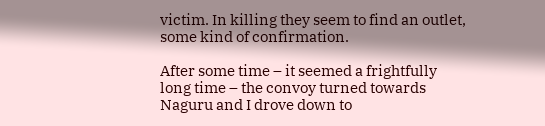victim. In killing they seem to find an outlet, some kind of confirmation.

After some time – it seemed a frightfully long time – the convoy turned towards Naguru and I drove down to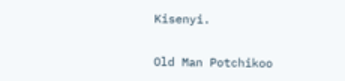Kisenyi.

Old Man Potchikoo